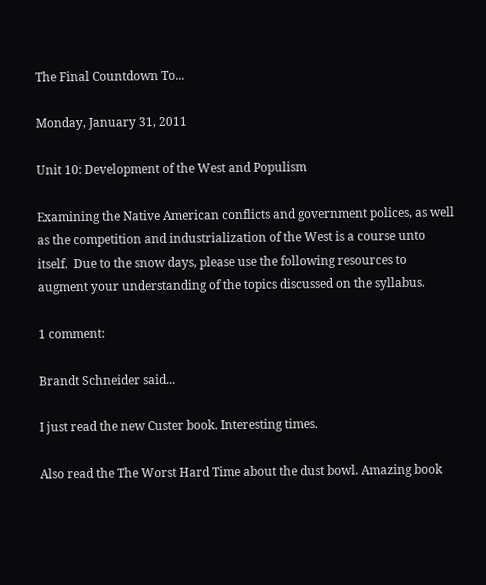The Final Countdown To...

Monday, January 31, 2011

Unit 10: Development of the West and Populism

Examining the Native American conflicts and government polices, as well as the competition and industrialization of the West is a course unto itself.  Due to the snow days, please use the following resources to augment your understanding of the topics discussed on the syllabus.

1 comment:

Brandt Schneider said...

I just read the new Custer book. Interesting times.

Also read the The Worst Hard Time about the dust bowl. Amazing book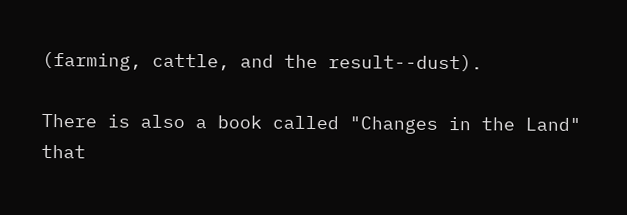(farming, cattle, and the result--dust).

There is also a book called "Changes in the Land" that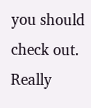you should check out. Really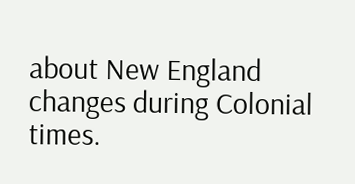about New England changes during Colonial times.